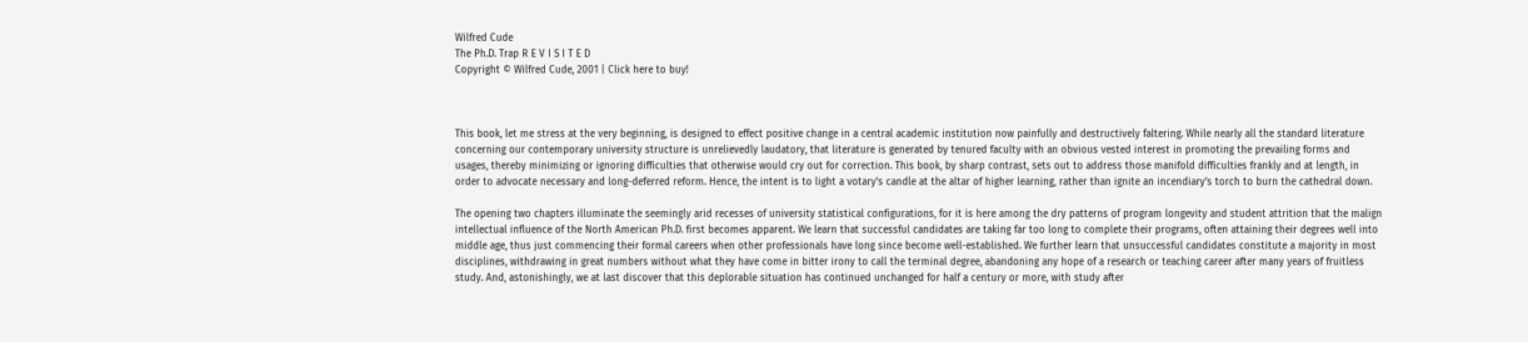Wilfred Cude
The Ph.D. Trap R E V I S I T E D
Copyright © Wilfred Cude, 2001 | Click here to buy!



This book, let me stress at the very beginning, is designed to effect positive change in a central academic institution now painfully and destructively faltering. While nearly all the standard literature concerning our contemporary university structure is unrelievedly laudatory, that literature is generated by tenured faculty with an obvious vested interest in promoting the prevailing forms and usages, thereby minimizing or ignoring difficulties that otherwise would cry out for correction. This book, by sharp contrast, sets out to address those manifold difficulties frankly and at length, in order to advocate necessary and long-deferred reform. Hence, the intent is to light a votary's candle at the altar of higher learning, rather than ignite an incendiary's torch to burn the cathedral down.

The opening two chapters illuminate the seemingly arid recesses of university statistical configurations, for it is here among the dry patterns of program longevity and student attrition that the malign intellectual influence of the North American Ph.D. first becomes apparent. We learn that successful candidates are taking far too long to complete their programs, often attaining their degrees well into middle age, thus just commencing their formal careers when other professionals have long since become well-established. We further learn that unsuccessful candidates constitute a majority in most disciplines, withdrawing in great numbers without what they have come in bitter irony to call the terminal degree, abandoning any hope of a research or teaching career after many years of fruitless study. And, astonishingly, we at last discover that this deplorable situation has continued unchanged for half a century or more, with study after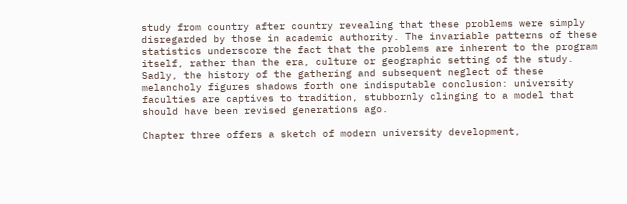study from country after country revealing that these problems were simply disregarded by those in academic authority. The invariable patterns of these statistics underscore the fact that the problems are inherent to the program itself, rather than the era, culture or geographic setting of the study. Sadly, the history of the gathering and subsequent neglect of these melancholy figures shadows forth one indisputable conclusion: university faculties are captives to tradition, stubbornly clinging to a model that should have been revised generations ago.

Chapter three offers a sketch of modern university development,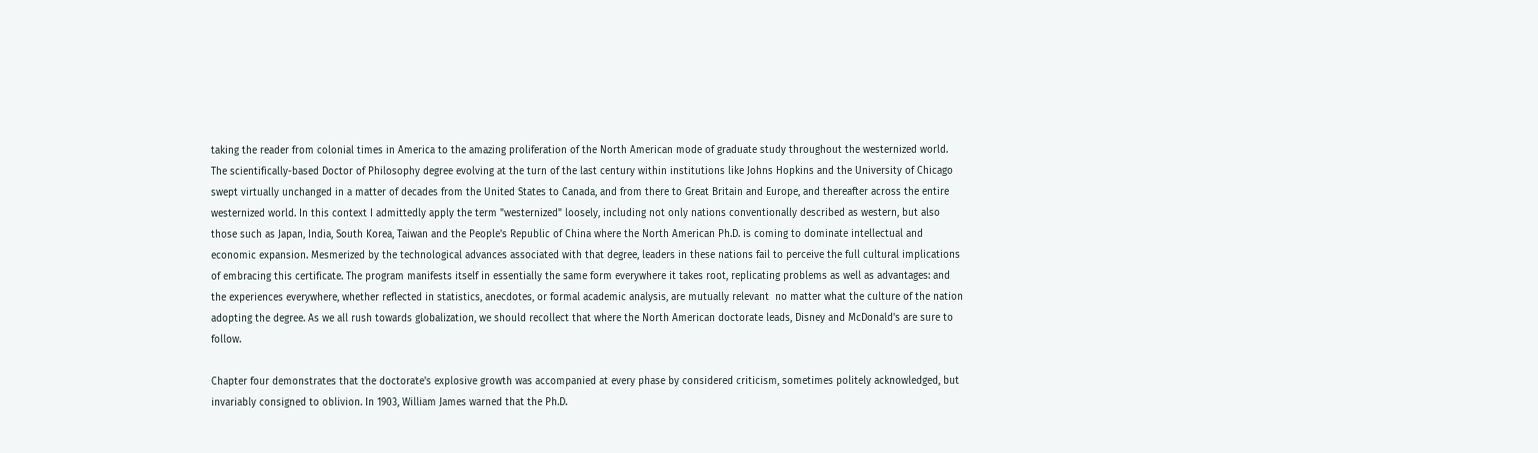taking the reader from colonial times in America to the amazing proliferation of the North American mode of graduate study throughout the westernized world. The scientifically-based Doctor of Philosophy degree evolving at the turn of the last century within institutions like Johns Hopkins and the University of Chicago swept virtually unchanged in a matter of decades from the United States to Canada, and from there to Great Britain and Europe, and thereafter across the entire westernized world. In this context I admittedly apply the term "westernized" loosely, including not only nations conventionally described as western, but also those such as Japan, India, South Korea, Taiwan and the People's Republic of China where the North American Ph.D. is coming to dominate intellectual and economic expansion. Mesmerized by the technological advances associated with that degree, leaders in these nations fail to perceive the full cultural implications of embracing this certificate. The program manifests itself in essentially the same form everywhere it takes root, replicating problems as well as advantages: and the experiences everywhere, whether reflected in statistics, anecdotes, or formal academic analysis, are mutually relevant  no matter what the culture of the nation adopting the degree. As we all rush towards globalization, we should recollect that where the North American doctorate leads, Disney and McDonald's are sure to follow.

Chapter four demonstrates that the doctorate's explosive growth was accompanied at every phase by considered criticism, sometimes politely acknowledged, but invariably consigned to oblivion. In 1903, William James warned that the Ph.D.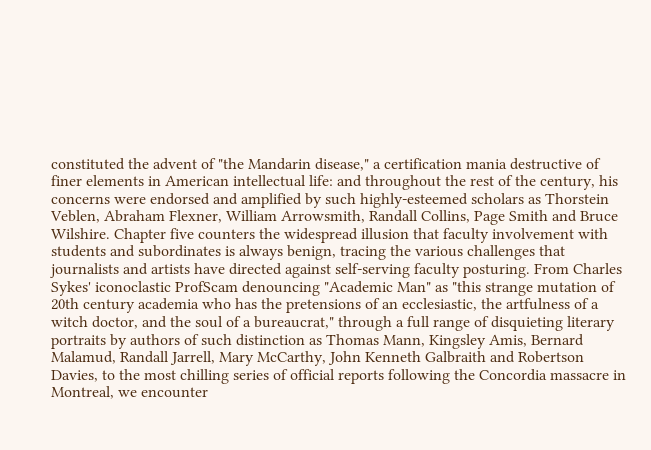constituted the advent of "the Mandarin disease," a certification mania destructive of finer elements in American intellectual life: and throughout the rest of the century, his concerns were endorsed and amplified by such highly-esteemed scholars as Thorstein Veblen, Abraham Flexner, William Arrowsmith, Randall Collins, Page Smith and Bruce Wilshire. Chapter five counters the widespread illusion that faculty involvement with students and subordinates is always benign, tracing the various challenges that journalists and artists have directed against self-serving faculty posturing. From Charles Sykes' iconoclastic ProfScam denouncing "Academic Man" as "this strange mutation of 20th century academia who has the pretensions of an ecclesiastic, the artfulness of a witch doctor, and the soul of a bureaucrat," through a full range of disquieting literary portraits by authors of such distinction as Thomas Mann, Kingsley Amis, Bernard Malamud, Randall Jarrell, Mary McCarthy, John Kenneth Galbraith and Robertson Davies, to the most chilling series of official reports following the Concordia massacre in Montreal, we encounter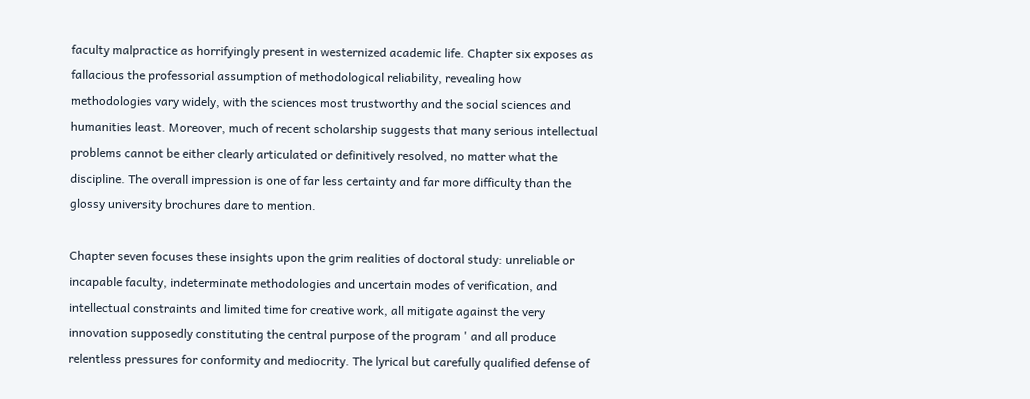faculty malpractice as horrifyingly present in westernized academic life. Chapter six exposes as fallacious the professorial assumption of methodological reliability, revealing how methodologies vary widely, with the sciences most trustworthy and the social sciences and humanities least. Moreover, much of recent scholarship suggests that many serious intellectual problems cannot be either clearly articulated or definitively resolved, no matter what the discipline. The overall impression is one of far less certainty and far more difficulty than the glossy university brochures dare to mention.

Chapter seven focuses these insights upon the grim realities of doctoral study: unreliable or incapable faculty, indeterminate methodologies and uncertain modes of verification, and intellectual constraints and limited time for creative work, all mitigate against the very innovation supposedly constituting the central purpose of the program ' and all produce relentless pressures for conformity and mediocrity. The lyrical but carefully qualified defense of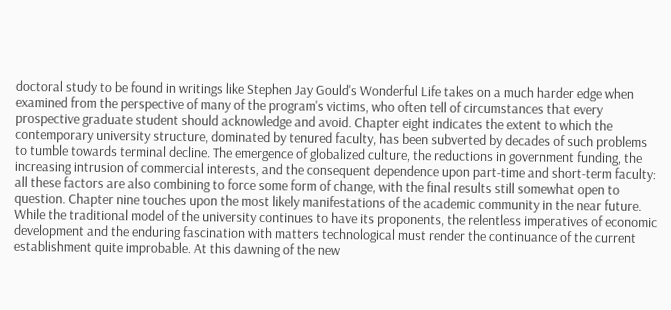doctoral study to be found in writings like Stephen Jay Gould's Wonderful Life takes on a much harder edge when examined from the perspective of many of the program's victims, who often tell of circumstances that every prospective graduate student should acknowledge and avoid. Chapter eight indicates the extent to which the contemporary university structure, dominated by tenured faculty, has been subverted by decades of such problems to tumble towards terminal decline. The emergence of globalized culture, the reductions in government funding, the increasing intrusion of commercial interests, and the consequent dependence upon part-time and short-term faculty: all these factors are also combining to force some form of change, with the final results still somewhat open to question. Chapter nine touches upon the most likely manifestations of the academic community in the near future. While the traditional model of the university continues to have its proponents, the relentless imperatives of economic development and the enduring fascination with matters technological must render the continuance of the current establishment quite improbable. At this dawning of the new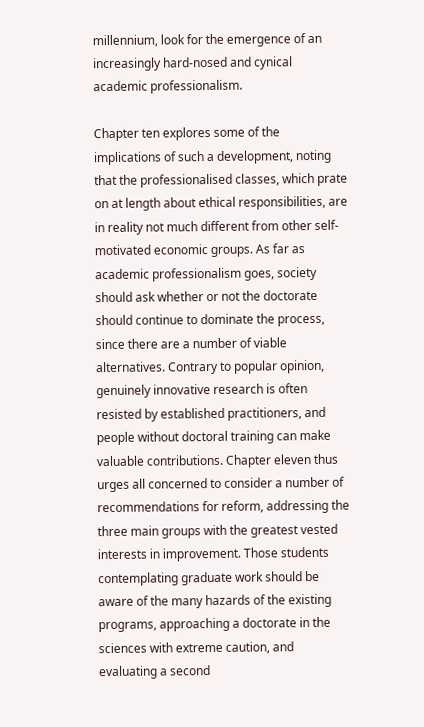millennium, look for the emergence of an increasingly hard-nosed and cynical academic professionalism.

Chapter ten explores some of the implications of such a development, noting that the professionalised classes, which prate on at length about ethical responsibilities, are in reality not much different from other self-motivated economic groups. As far as academic professionalism goes, society should ask whether or not the doctorate should continue to dominate the process, since there are a number of viable alternatives. Contrary to popular opinion, genuinely innovative research is often resisted by established practitioners, and people without doctoral training can make valuable contributions. Chapter eleven thus urges all concerned to consider a number of recommendations for reform, addressing the three main groups with the greatest vested interests in improvement. Those students contemplating graduate work should be aware of the many hazards of the existing programs, approaching a doctorate in the sciences with extreme caution, and evaluating a second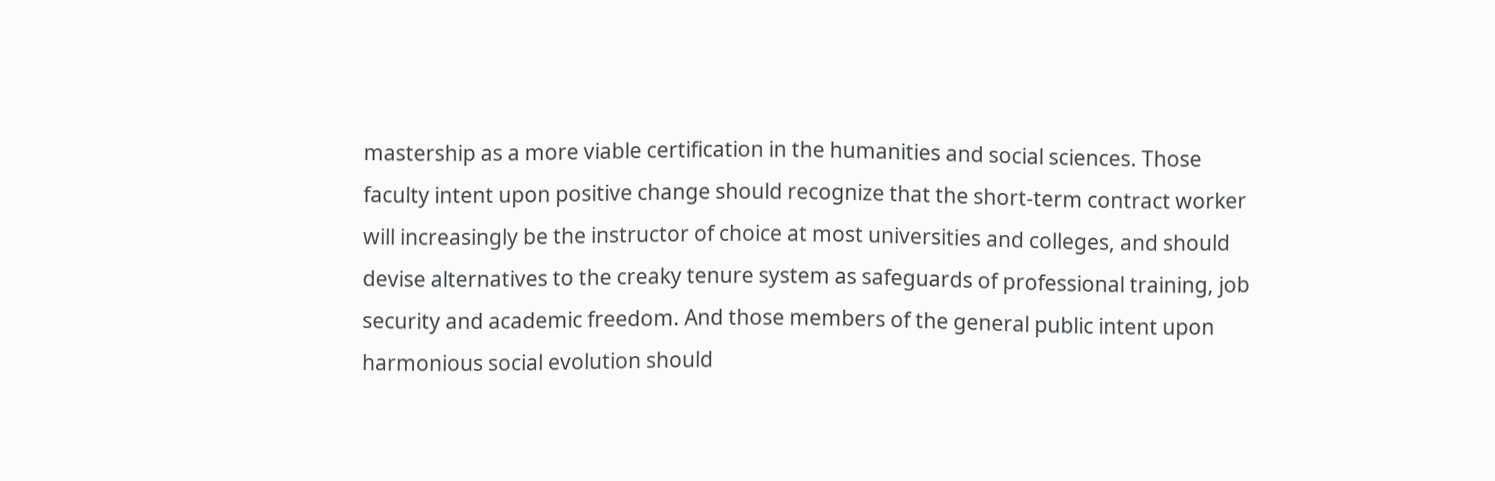mastership as a more viable certification in the humanities and social sciences. Those faculty intent upon positive change should recognize that the short-term contract worker will increasingly be the instructor of choice at most universities and colleges, and should devise alternatives to the creaky tenure system as safeguards of professional training, job security and academic freedom. And those members of the general public intent upon harmonious social evolution should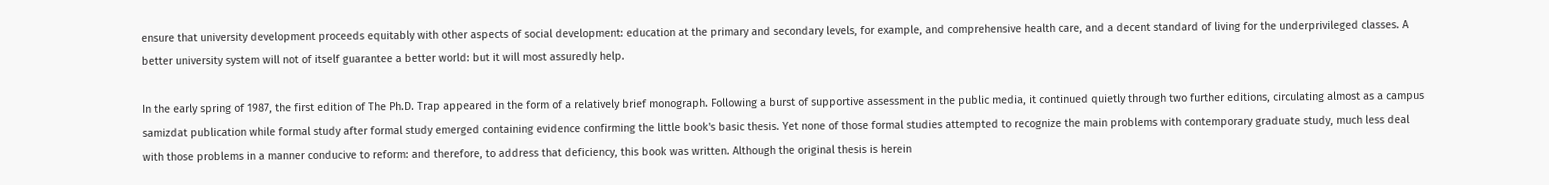ensure that university development proceeds equitably with other aspects of social development: education at the primary and secondary levels, for example, and comprehensive health care, and a decent standard of living for the underprivileged classes. A better university system will not of itself guarantee a better world: but it will most assuredly help.

In the early spring of 1987, the first edition of The Ph.D. Trap appeared in the form of a relatively brief monograph. Following a burst of supportive assessment in the public media, it continued quietly through two further editions, circulating almost as a campus samizdat publication while formal study after formal study emerged containing evidence confirming the little book's basic thesis. Yet none of those formal studies attempted to recognize the main problems with contemporary graduate study, much less deal with those problems in a manner conducive to reform: and therefore, to address that deficiency, this book was written. Although the original thesis is herein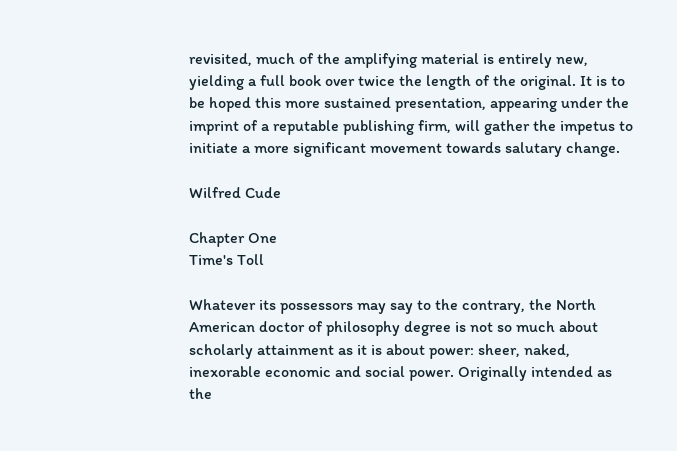revisited, much of the amplifying material is entirely new, yielding a full book over twice the length of the original. It is to be hoped this more sustained presentation, appearing under the imprint of a reputable publishing firm, will gather the impetus to initiate a more significant movement towards salutary change.

Wilfred Cude

Chapter One
Time's Toll

Whatever its possessors may say to the contrary, the North American doctor of philosophy degree is not so much about scholarly attainment as it is about power: sheer, naked, inexorable economic and social power. Originally intended as the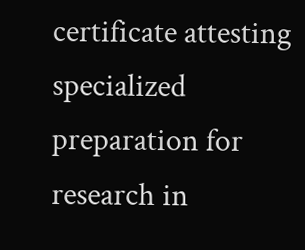certificate attesting specialized preparation for research in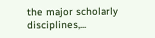the major scholarly disciplines,...